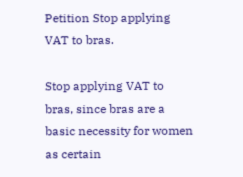Petition Stop applying VAT to bras.

Stop applying VAT to bras, since bras are a basic necessity for women as certain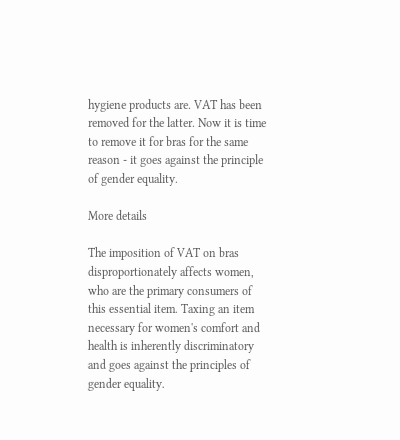hygiene products are. VAT has been removed for the latter. Now it is time to remove it for bras for the same reason - it goes against the principle of gender equality.

More details

The imposition of VAT on bras disproportionately affects women, who are the primary consumers of this essential item. Taxing an item necessary for women's comfort and health is inherently discriminatory and goes against the principles of gender equality.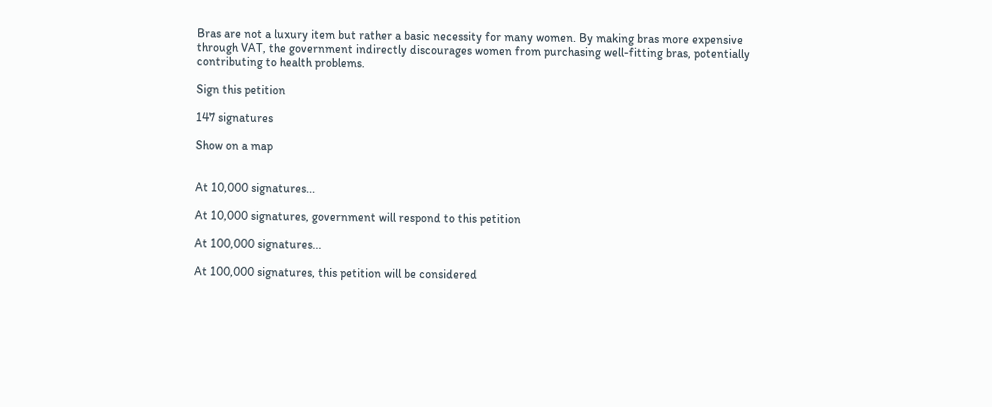Bras are not a luxury item but rather a basic necessity for many women. By making bras more expensive through VAT, the government indirectly discourages women from purchasing well-fitting bras, potentially contributing to health problems.

Sign this petition

147 signatures

Show on a map


At 10,000 signatures...

At 10,000 signatures, government will respond to this petition

At 100,000 signatures...

At 100,000 signatures, this petition will be considered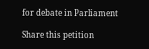for debate in Parliament

Share this petition